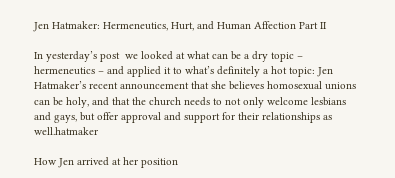Jen Hatmaker: Hermeneutics, Hurt, and Human Affection Part II

In yesterday’s post  we looked at what can be a dry topic – hermeneutics – and applied it to what’s definitely a hot topic: Jen Hatmaker’s recent announcement that she believes homosexual unions can be holy, and that the church needs to not only welcome lesbians and gays, but offer approval and support for their relationships as well.hatmaker

How Jen arrived at her position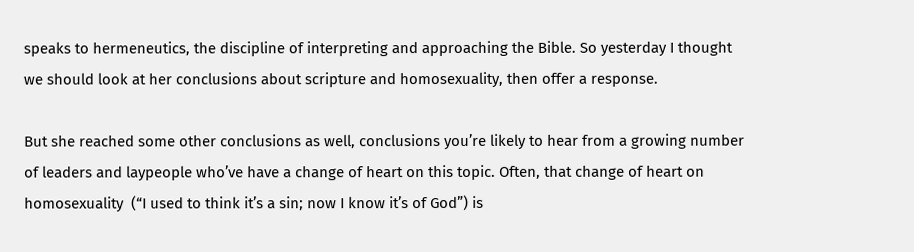speaks to hermeneutics, the discipline of interpreting and approaching the Bible. So yesterday I thought we should look at her conclusions about scripture and homosexuality, then offer a response.

But she reached some other conclusions as well, conclusions you’re likely to hear from a growing number of leaders and laypeople who’ve have a change of heart on this topic. Often, that change of heart on homosexuality  (“I used to think it’s a sin; now I know it’s of God”) is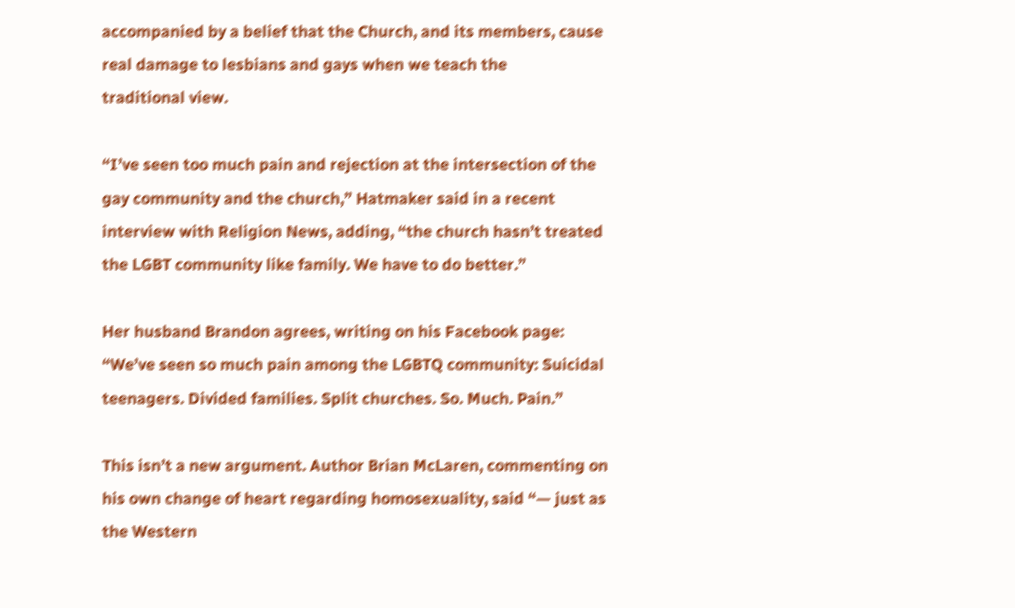accompanied by a belief that the Church, and its members, cause real damage to lesbians and gays when we teach the
traditional view.

“I’ve seen too much pain and rejection at the intersection of the gay community and the church,” Hatmaker said in a recent interview with Religion News, adding, “the church hasn’t treated the LGBT community like family. We have to do better.”

Her husband Brandon agrees, writing on his Facebook page:  “We’ve seen so much pain among the LGBTQ community: Suicidal teenagers. Divided families. Split churches. So. Much. Pain.”

This isn’t a new argument. Author Brian McLaren, commenting on his own change of heart regarding homosexuality, said “— just as the Western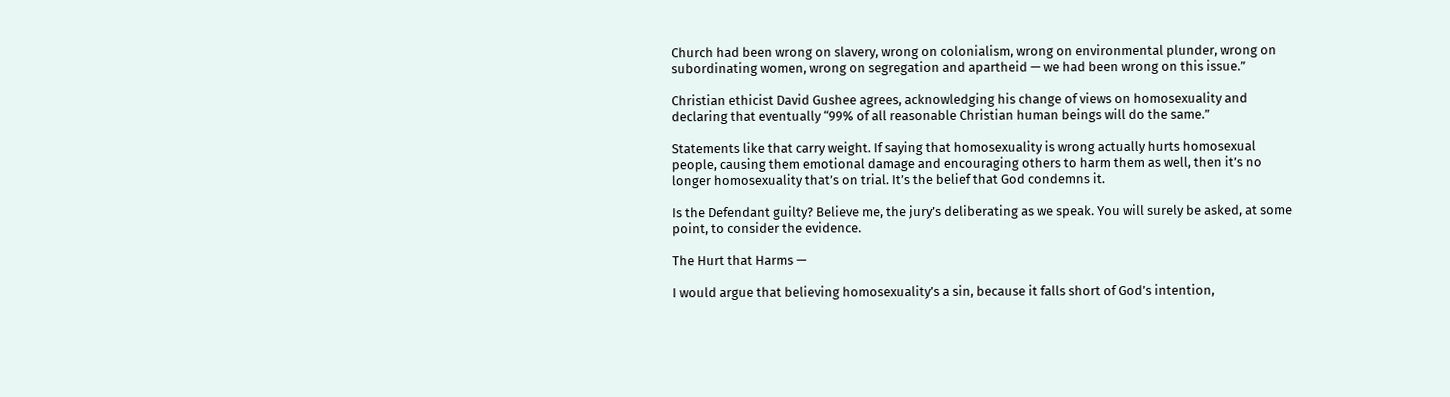Church had been wrong on slavery, wrong on colonialism, wrong on environmental plunder, wrong on subordinating women, wrong on segregation and apartheid — we had been wrong on this issue.”

Christian ethicist David Gushee agrees, acknowledging his change of views on homosexuality and declaring that eventually “99% of all reasonable Christian human beings will do the same.”

Statements like that carry weight. If saying that homosexuality is wrong actually hurts homosexual people, causing them emotional damage and encouraging others to harm them as well, then it’s no longer homosexuality that’s on trial. It’s the belief that God condemns it.

Is the Defendant guilty? Believe me, the jury’s deliberating as we speak. You will surely be asked, at some point, to consider the evidence.

The Hurt that Harms —

I would argue that believing homosexuality’s a sin, because it falls short of God’s intention,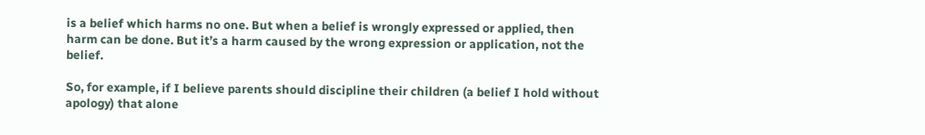is a belief which harms no one. But when a belief is wrongly expressed or applied, then harm can be done. But it’s a harm caused by the wrong expression or application, not the belief.

So, for example, if I believe parents should discipline their children (a belief I hold without apology) that alone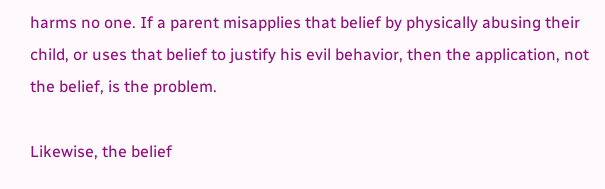harms no one. If a parent misapplies that belief by physically abusing their child, or uses that belief to justify his evil behavior, then the application, not the belief, is the problem.

Likewise, the belief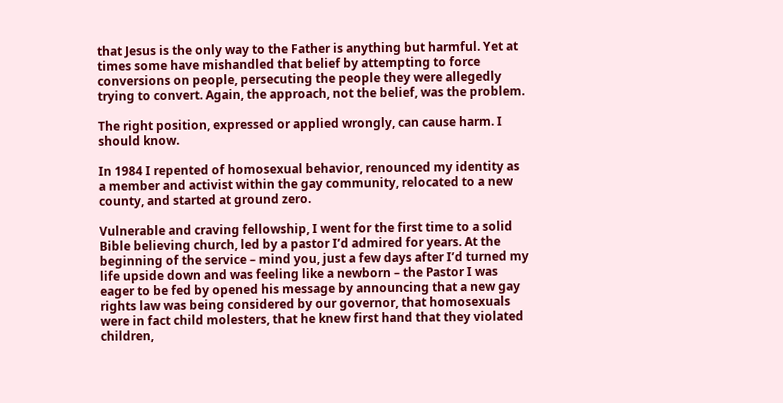that Jesus is the only way to the Father is anything but harmful. Yet at times some have mishandled that belief by attempting to force conversions on people, persecuting the people they were allegedly trying to convert. Again, the approach, not the belief, was the problem.

The right position, expressed or applied wrongly, can cause harm. I should know.

In 1984 I repented of homosexual behavior, renounced my identity as a member and activist within the gay community, relocated to a new county, and started at ground zero.

Vulnerable and craving fellowship, I went for the first time to a solid Bible believing church, led by a pastor I’d admired for years. At the beginning of the service – mind you, just a few days after I’d turned my life upside down and was feeling like a newborn – the Pastor I was eager to be fed by opened his message by announcing that a new gay rights law was being considered by our governor, that homosexuals were in fact child molesters, that he knew first hand that they violated children,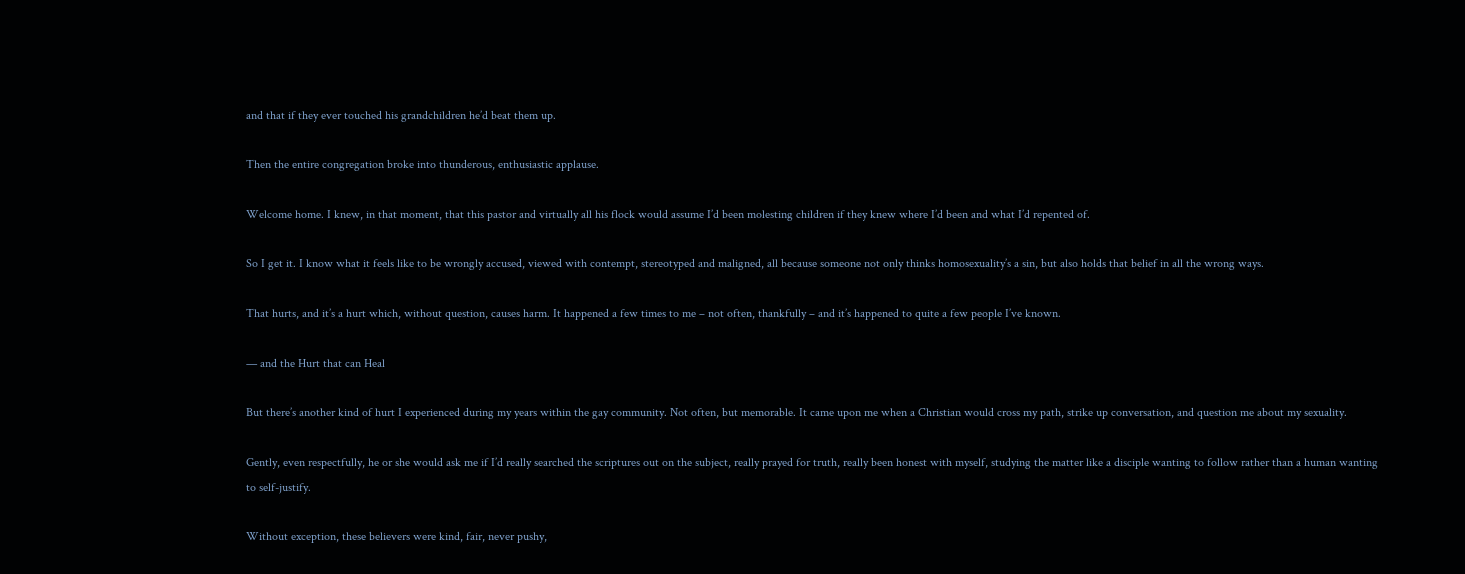and that if they ever touched his grandchildren he’d beat them up.

Then the entire congregation broke into thunderous, enthusiastic applause.

Welcome home. I knew, in that moment, that this pastor and virtually all his flock would assume I’d been molesting children if they knew where I’d been and what I’d repented of.

So I get it. I know what it feels like to be wrongly accused, viewed with contempt, stereotyped and maligned, all because someone not only thinks homosexuality’s a sin, but also holds that belief in all the wrong ways.

That hurts, and it’s a hurt which, without question, causes harm. It happened a few times to me – not often, thankfully – and it’s happened to quite a few people I’ve known.

— and the Hurt that can Heal

But there’s another kind of hurt I experienced during my years within the gay community. Not often, but memorable. It came upon me when a Christian would cross my path, strike up conversation, and question me about my sexuality.

Gently, even respectfully, he or she would ask me if I’d really searched the scriptures out on the subject, really prayed for truth, really been honest with myself, studying the matter like a disciple wanting to follow rather than a human wanting to self-justify.

Without exception, these believers were kind, fair, never pushy,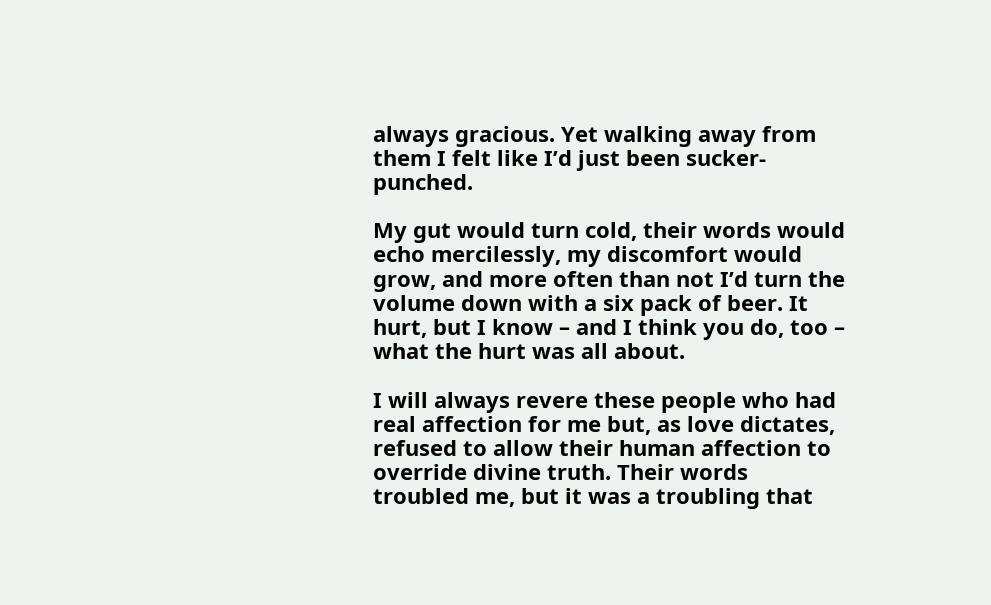always gracious. Yet walking away from them I felt like I’d just been sucker-punched.

My gut would turn cold, their words would echo mercilessly, my discomfort would grow, and more often than not I’d turn the volume down with a six pack of beer. It hurt, but I know – and I think you do, too – what the hurt was all about.

I will always revere these people who had real affection for me but, as love dictates, refused to allow their human affection to override divine truth. Their words troubled me, but it was a troubling that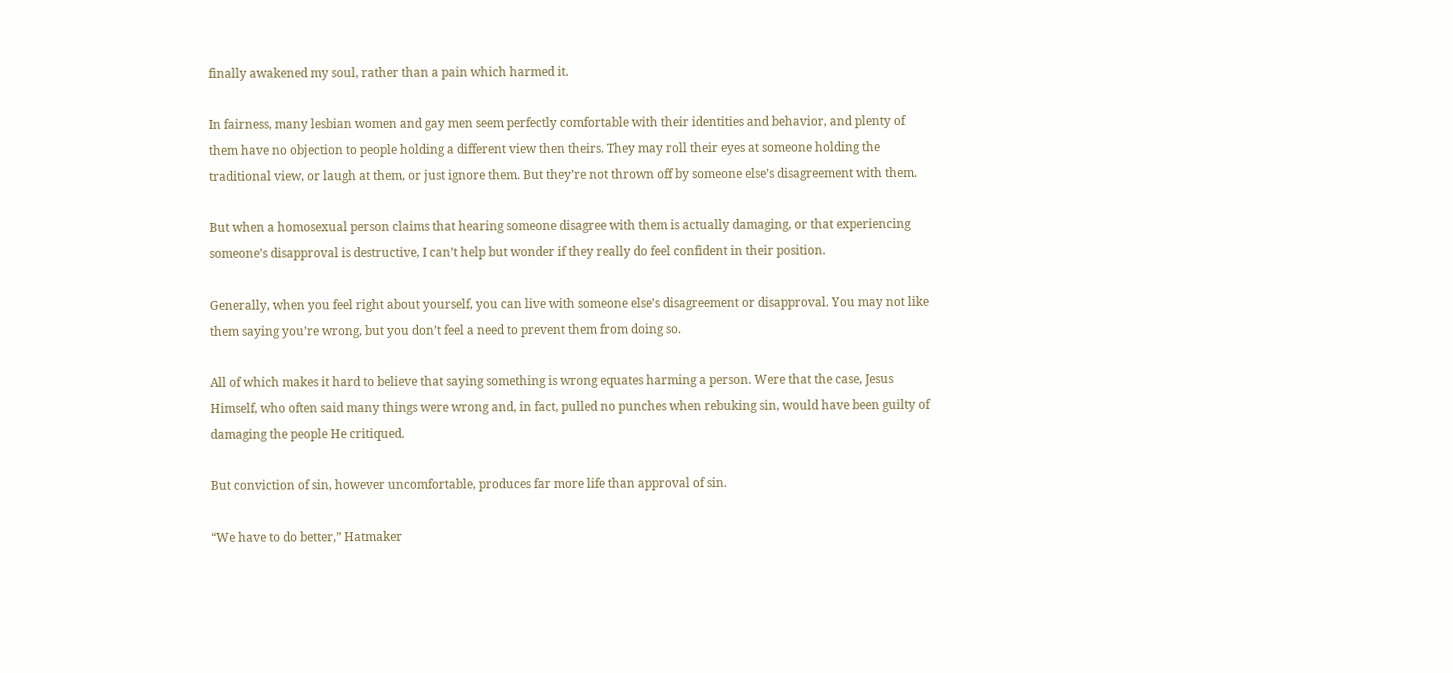finally awakened my soul, rather than a pain which harmed it.

In fairness, many lesbian women and gay men seem perfectly comfortable with their identities and behavior, and plenty of them have no objection to people holding a different view then theirs. They may roll their eyes at someone holding the traditional view, or laugh at them, or just ignore them. But they’re not thrown off by someone else’s disagreement with them.

But when a homosexual person claims that hearing someone disagree with them is actually damaging, or that experiencing someone’s disapproval is destructive, I can’t help but wonder if they really do feel confident in their position.

Generally, when you feel right about yourself, you can live with someone else’s disagreement or disapproval. You may not like them saying you’re wrong, but you don’t feel a need to prevent them from doing so.

All of which makes it hard to believe that saying something is wrong equates harming a person. Were that the case, Jesus Himself, who often said many things were wrong and, in fact, pulled no punches when rebuking sin, would have been guilty of damaging the people He critiqued.

But conviction of sin, however uncomfortable, produces far more life than approval of sin.

“We have to do better,” Hatmaker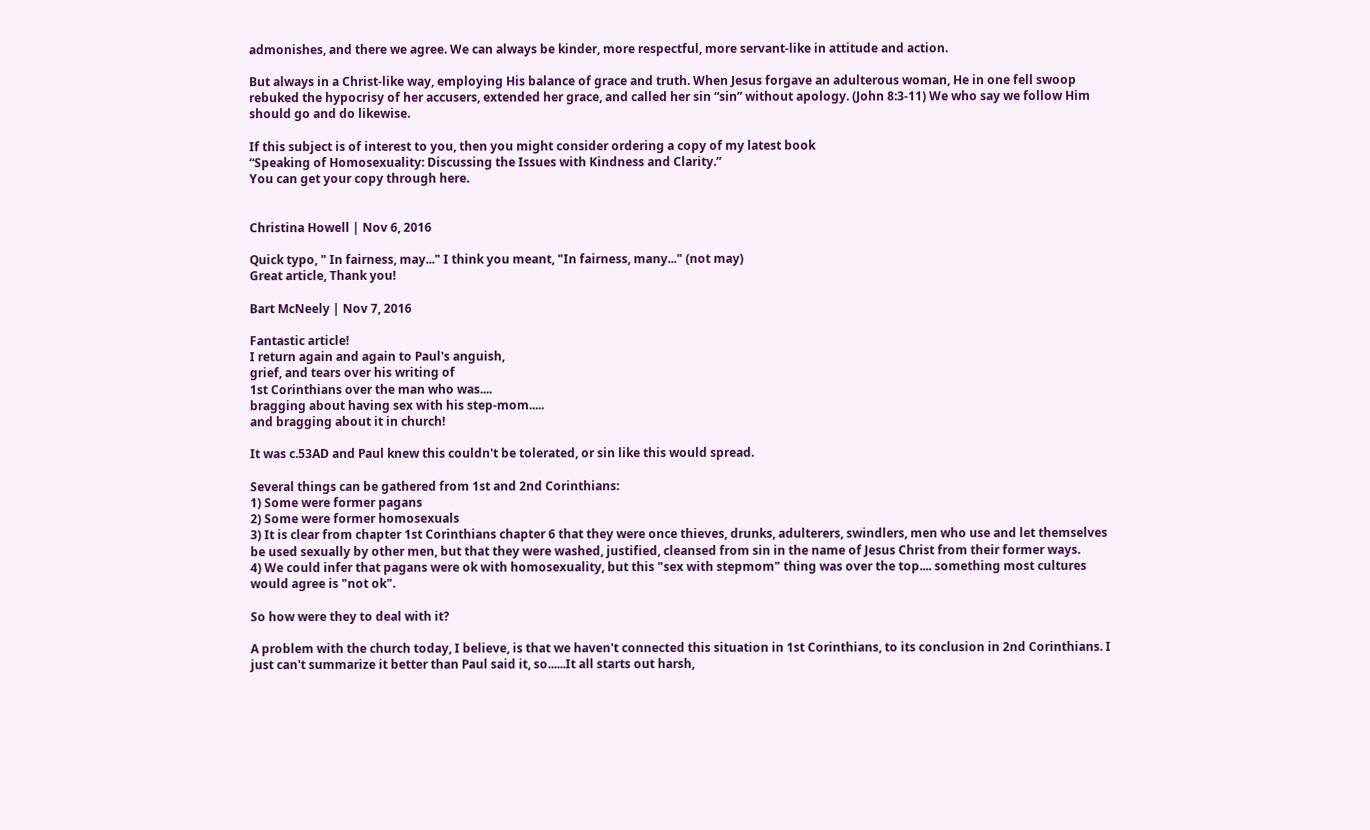admonishes, and there we agree. We can always be kinder, more respectful, more servant-like in attitude and action.

But always in a Christ-like way, employing His balance of grace and truth. When Jesus forgave an adulterous woman, He in one fell swoop rebuked the hypocrisy of her accusers, extended her grace, and called her sin “sin” without apology. (John 8:3-11) We who say we follow Him should go and do likewise.

If this subject is of interest to you, then you might consider ordering a copy of my latest book
“Speaking of Homosexuality: Discussing the Issues with Kindness and Clarity.”
You can get your copy through here.


Christina Howell | Nov 6, 2016

Quick typo, " In fairness, may..." I think you meant, "In fairness, many..." (not may)
Great article, Thank you!

Bart McNeely | Nov 7, 2016

Fantastic article!
I return again and again to Paul's anguish,
grief, and tears over his writing of
1st Corinthians over the man who was....
bragging about having sex with his step-mom.....
and bragging about it in church!

It was c.53AD and Paul knew this couldn't be tolerated, or sin like this would spread.

Several things can be gathered from 1st and 2nd Corinthians:
1) Some were former pagans
2) Some were former homosexuals
3) It is clear from chapter 1st Corinthians chapter 6 that they were once thieves, drunks, adulterers, swindlers, men who use and let themselves be used sexually by other men, but that they were washed, justified, cleansed from sin in the name of Jesus Christ from their former ways.
4) We could infer that pagans were ok with homosexuality, but this "sex with stepmom" thing was over the top.... something most cultures would agree is "not ok".

So how were they to deal with it?

A problem with the church today, I believe, is that we haven't connected this situation in 1st Corinthians, to its conclusion in 2nd Corinthians. I just can't summarize it better than Paul said it, so......It all starts out harsh,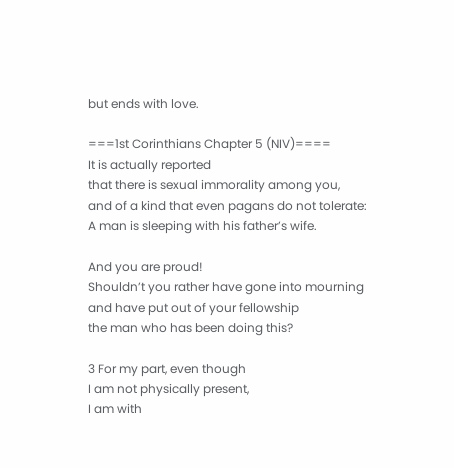but ends with love.

===1st Corinthians Chapter 5 (NIV)====
It is actually reported
that there is sexual immorality among you,
and of a kind that even pagans do not tolerate:
A man is sleeping with his father’s wife.

And you are proud!
Shouldn’t you rather have gone into mourning
and have put out of your fellowship
the man who has been doing this?

3 For my part, even though
I am not physically present,
I am with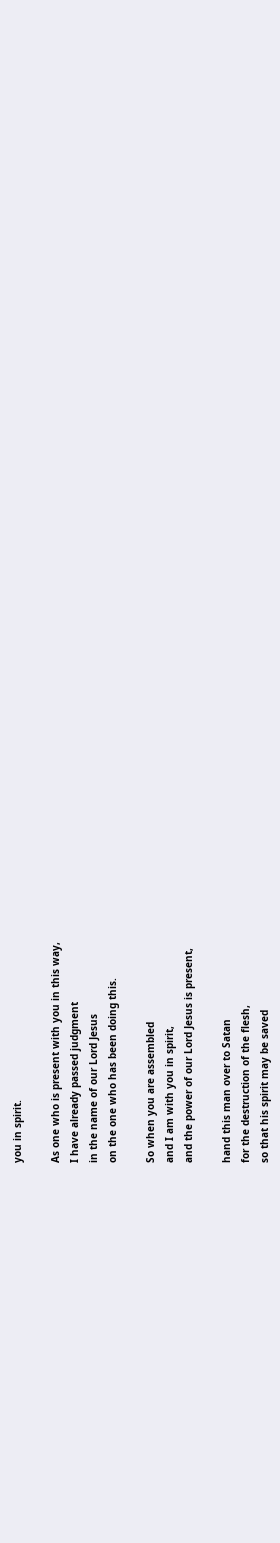you in spirit.

As one who is present with you in this way,
I have already passed judgment
in the name of our Lord Jesus
on the one who has been doing this.

So when you are assembled
and I am with you in spirit,
and the power of our Lord Jesus is present,

hand this man over to Satan
for the destruction of the flesh,
so that his spirit may be saved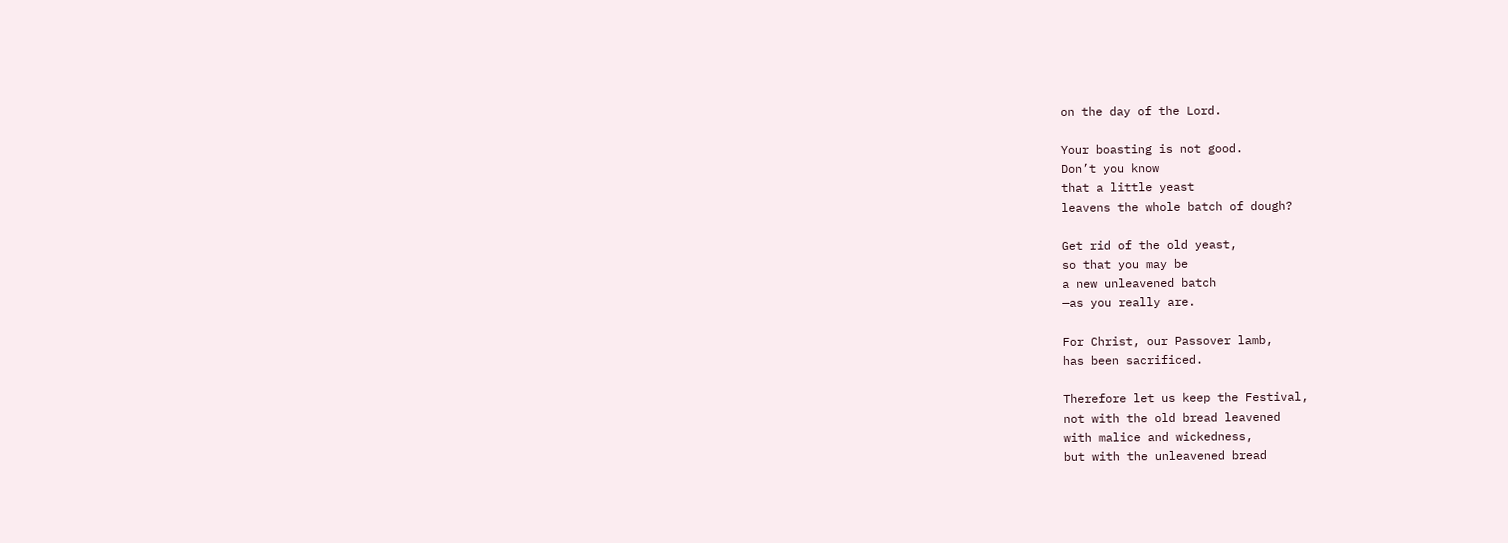on the day of the Lord.

Your boasting is not good.
Don’t you know
that a little yeast
leavens the whole batch of dough?

Get rid of the old yeast,
so that you may be
a new unleavened batch
—as you really are.

For Christ, our Passover lamb,
has been sacrificed.

Therefore let us keep the Festival,
not with the old bread leavened
with malice and wickedness,
but with the unleavened bread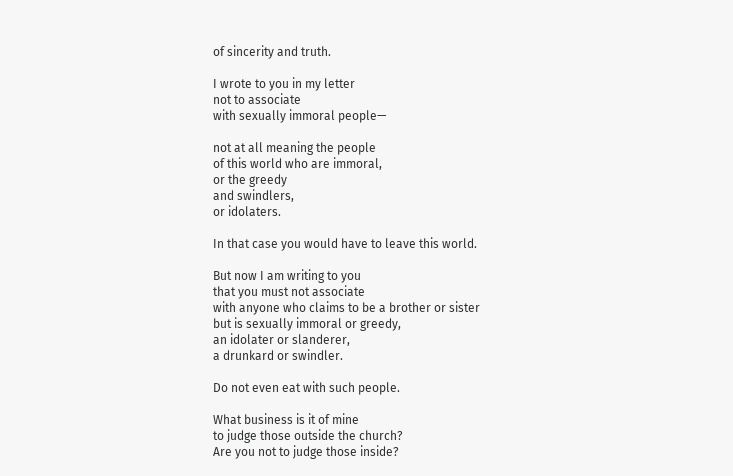of sincerity and truth.

I wrote to you in my letter
not to associate
with sexually immoral people—

not at all meaning the people
of this world who are immoral,
or the greedy
and swindlers,
or idolaters.

In that case you would have to leave this world.

But now I am writing to you
that you must not associate
with anyone who claims to be a brother or sister
but is sexually immoral or greedy,
an idolater or slanderer,
a drunkard or swindler.

Do not even eat with such people.

What business is it of mine
to judge those outside the church?
Are you not to judge those inside?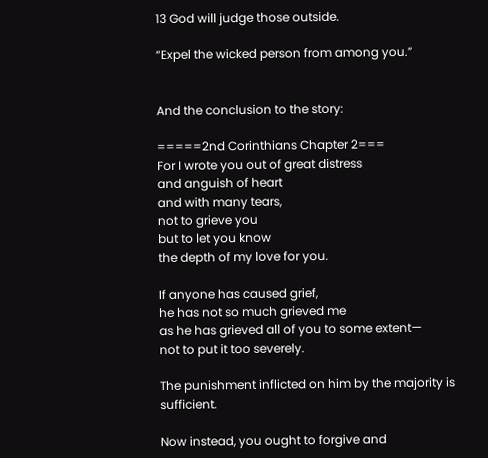13 God will judge those outside.

“Expel the wicked person from among you.”


And the conclusion to the story:

=====2nd Corinthians Chapter 2===
For I wrote you out of great distress
and anguish of heart
and with many tears,
not to grieve you
but to let you know
the depth of my love for you.

If anyone has caused grief,
he has not so much grieved me
as he has grieved all of you to some extent—
not to put it too severely.

The punishment inflicted on him by the majority is sufficient.

Now instead, you ought to forgive and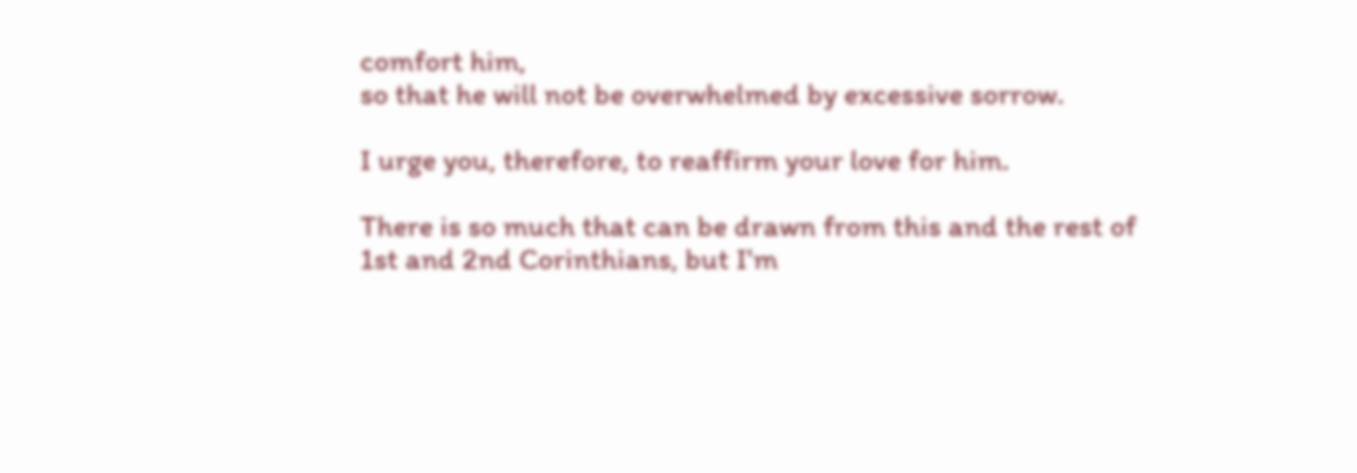comfort him,
so that he will not be overwhelmed by excessive sorrow.

I urge you, therefore, to reaffirm your love for him.

There is so much that can be drawn from this and the rest of 1st and 2nd Corinthians, but I'm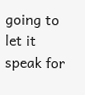going to let it speak for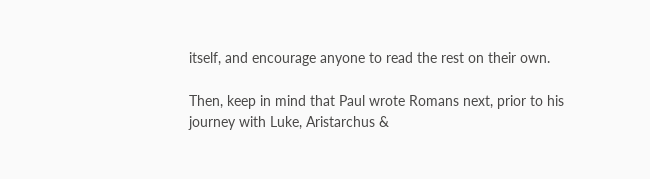itself, and encourage anyone to read the rest on their own.

Then, keep in mind that Paul wrote Romans next, prior to his journey with Luke, Aristarchus &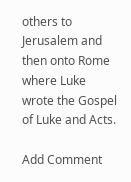others to Jerusalem and then onto Rome where Luke wrote the Gospel of Luke and Acts.

Add Comment